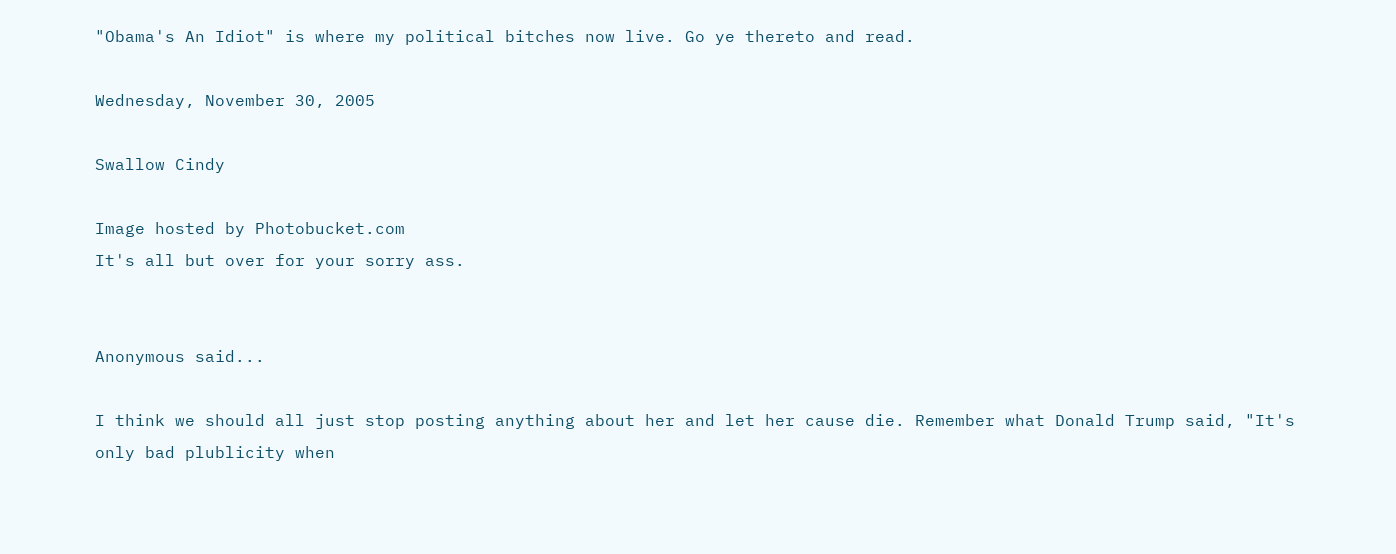"Obama's An Idiot" is where my political bitches now live. Go ye thereto and read.

Wednesday, November 30, 2005

Swallow Cindy

Image hosted by Photobucket.com
It's all but over for your sorry ass.


Anonymous said...

I think we should all just stop posting anything about her and let her cause die. Remember what Donald Trump said, "It's only bad plublicity when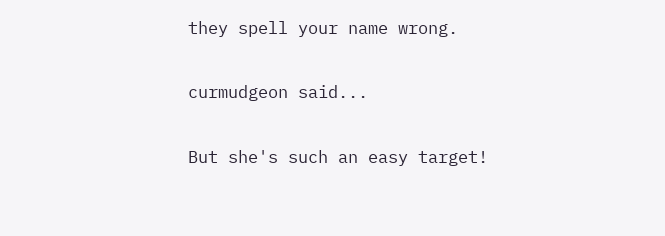they spell your name wrong.

curmudgeon said...

But she's such an easy target!